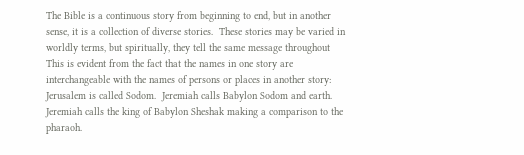The Bible is a continuous story from beginning to end, but in another sense, it is a collection of diverse stories.  These stories may be varied in worldly terms, but spiritually, they tell the same message throughout    This is evident from the fact that the names in one story are interchangeable with the names of persons or places in another story:  Jerusalem is called Sodom.  Jeremiah calls Babylon Sodom and earth.  Jeremiah calls the king of Babylon Sheshak making a comparison to the pharaoh.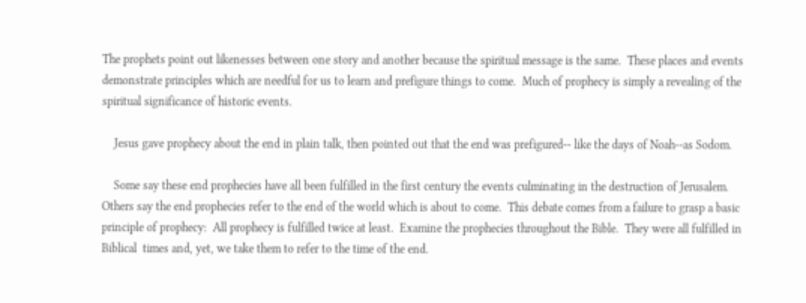The prophets point out likenesses between one story and another because the spiritual message is the same.  These places and events demonstrate principles which are needful for us to learn and prefigure things to come.  Much of prophecy is simply a revealing of the spiritual significance of historic events.

    Jesus gave prophecy about the end in plain talk, then pointed out that the end was prefigured-- like the days of Noah--as Sodom.

    Some say these end prophecies have all been fulfilled in the first century the events culminating in the destruction of Jerusalem.  Others say the end prophecies refer to the end of the world which is about to come.  This debate comes from a failure to grasp a basic principle of prophecy:  All prophecy is fulfilled twice at least.  Examine the prophecies throughout the Bible.  They were all fulfilled in Biblical  times and, yet, we take them to refer to the time of the end.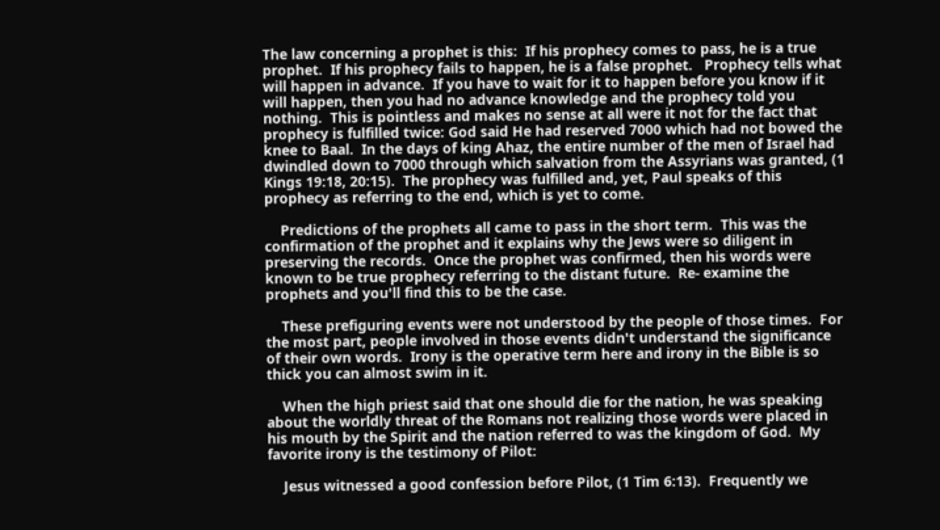The law concerning a prophet is this:  If his prophecy comes to pass, he is a true prophet.  If his prophecy fails to happen, he is a false prophet.   Prophecy tells what will happen in advance.  If you have to wait for it to happen before you know if it will happen, then you had no advance knowledge and the prophecy told you nothing.  This is pointless and makes no sense at all were it not for the fact that prophecy is fulfilled twice: God said He had reserved 7000 which had not bowed the knee to Baal.  In the days of king Ahaz, the entire number of the men of Israel had dwindled down to 7000 through which salvation from the Assyrians was granted, (1 Kings 19:18, 20:15).  The prophecy was fulfilled and, yet, Paul speaks of this prophecy as referring to the end, which is yet to come.

    Predictions of the prophets all came to pass in the short term.  This was the confirmation of the prophet and it explains why the Jews were so diligent in preserving the records.  Once the prophet was confirmed, then his words were known to be true prophecy referring to the distant future.  Re- examine the prophets and you'll find this to be the case.

    These prefiguring events were not understood by the people of those times.  For the most part, people involved in those events didn't understand the significance of their own words.  Irony is the operative term here and irony in the Bible is so thick you can almost swim in it.

    When the high priest said that one should die for the nation, he was speaking about the worldly threat of the Romans not realizing those words were placed in his mouth by the Spirit and the nation referred to was the kingdom of God.  My favorite irony is the testimony of Pilot:

    Jesus witnessed a good confession before Pilot, (1 Tim 6:13).  Frequently we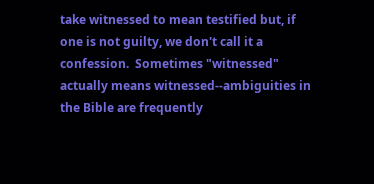take witnessed to mean testified but, if one is not guilty, we don't call it a confession.  Sometimes "witnessed" actually means witnessed--ambiguities in the Bible are frequently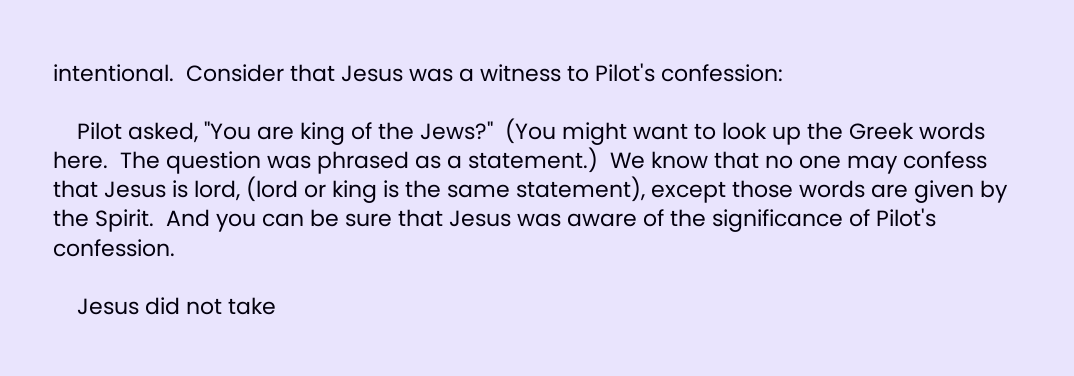intentional.  Consider that Jesus was a witness to Pilot's confession:

    Pilot asked, "You are king of the Jews?"  (You might want to look up the Greek words here.  The question was phrased as a statement.)  We know that no one may confess that Jesus is lord, (lord or king is the same statement), except those words are given by the Spirit.  And you can be sure that Jesus was aware of the significance of Pilot's confession.

    Jesus did not take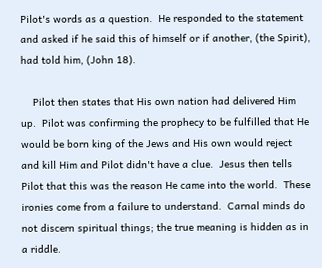Pilot's words as a question.  He responded to the statement and asked if he said this of himself or if another, (the Spirit), had told him, (John 18).

    Pilot then states that His own nation had delivered Him up.  Pilot was confirming the prophecy to be fulfilled that He would be born king of the Jews and His own would reject and kill Him and Pilot didn't have a clue.  Jesus then tells Pilot that this was the reason He came into the world.  These ironies come from a failure to understand.  Carnal minds do not discern spiritual things; the true meaning is hidden as in a riddle.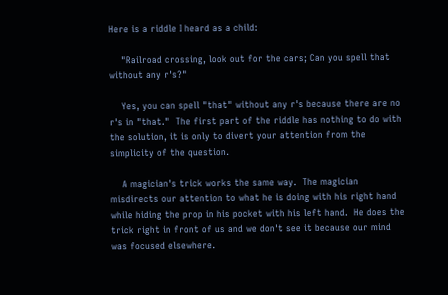Here is a riddle I heard as a child:

    "Railroad crossing, look out for the cars; Can you spell that without any r's?"

    Yes, you can spell "that" without any r's because there are no r's in "that."  The first part of the riddle has nothing to do with the solution, it is only to divert your attention from the simplicity of the question.

    A magician's trick works the same way.  The magician misdirects our attention to what he is doing with his right hand while hiding the prop in his pocket with his left hand.  He does the trick right in front of us and we don't see it because our mind was focused elsewhere.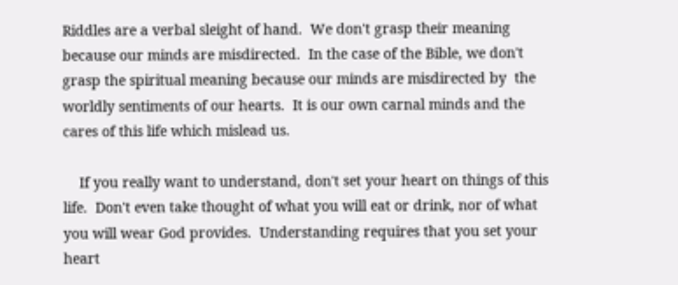Riddles are a verbal sleight of hand.  We don't grasp their meaning because our minds are misdirected.  In the case of the Bible, we don't grasp the spiritual meaning because our minds are misdirected by  the worldly sentiments of our hearts.  It is our own carnal minds and the cares of this life which mislead us.

    If you really want to understand, don't set your heart on things of this life.  Don't even take thought of what you will eat or drink, nor of what you will wear God provides.  Understanding requires that you set your heart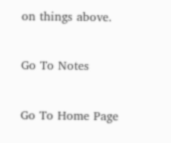on things above.

Go To Notes

Go To Home Page